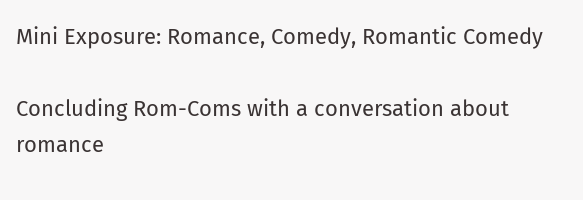Mini Exposure: Romance, Comedy, Romantic Comedy

Concluding Rom-Coms with a conversation about romance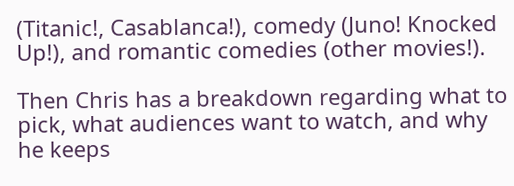(Titanic!, Casablanca!), comedy (Juno! Knocked Up!), and romantic comedies (other movies!).

Then Chris has a breakdown regarding what to pick, what audiences want to watch, and why he keeps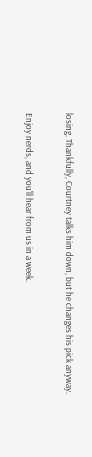losing. Thankfully, Courtney talks him down, but he changes his pick anyway.

Enjoy nerds, and you'll hear from us in a week.